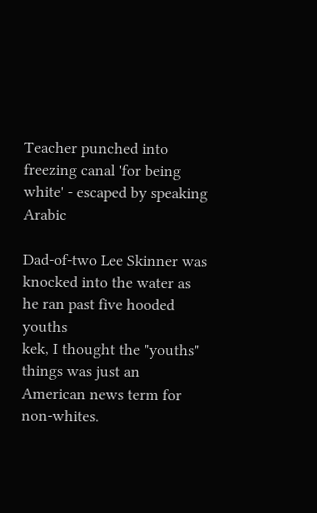Teacher punched into freezing canal 'for being white' - escaped by speaking Arabic

Dad-of-two Lee Skinner was knocked into the water as he ran past five hooded youths
kek, I thought the "youths" things was just an American news term for non-whites.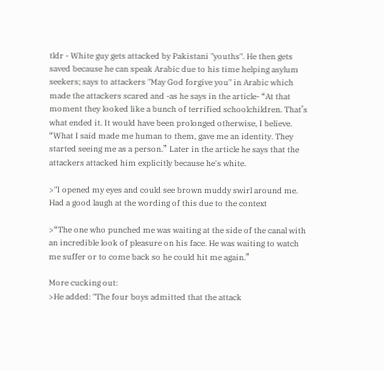tldr - White guy gets attacked by Pakistani "youths". He then gets saved because he can speak Arabic due to his time helping asylum seekers; says to attackers "May God forgive you" in Arabic which made the attackers scared and -as he says in the article- “At that moment they looked like a bunch of terrified schoolchildren. That’s what ended it. It would have been prolonged otherwise, I believe. “What I said made me human to them, gave me an identity. They started seeing me as a person.” Later in the article he says that the attackers attacked him explicitly because he's white.

>"I opened my eyes and could see brown muddy swirl around me. Had a good laugh at the wording of this due to the context

>“The one who punched me was waiting at the side of the canal with an incredible look of pleasure on his face. He was waiting to watch me suffer or to come back so he could hit me again.”

More cucking out:
>He added: "The four boys admitted that the attack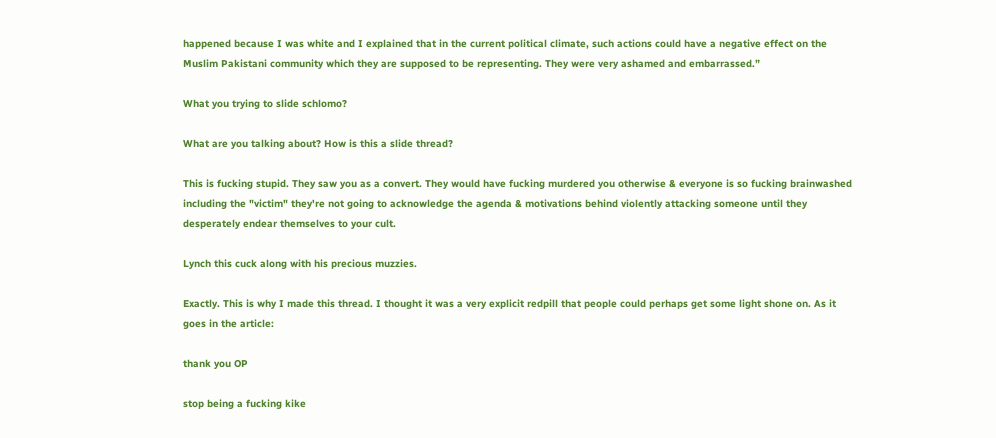happened because I was white and I explained that in the current political climate, such actions could have a negative effect on the Muslim Pakistani community which they are supposed to be representing. They were very ashamed and embarrassed.”

What you trying to slide schlomo?

What are you talking about? How is this a slide thread?

This is fucking stupid. They saw you as a convert. They would have fucking murdered you otherwise & everyone is so fucking brainwashed including the "victim" they're not going to acknowledge the agenda & motivations behind violently attacking someone until they desperately endear themselves to your cult.

Lynch this cuck along with his precious muzzies.

Exactly. This is why I made this thread. I thought it was a very explicit redpill that people could perhaps get some light shone on. As it goes in the article:

thank you OP

stop being a fucking kike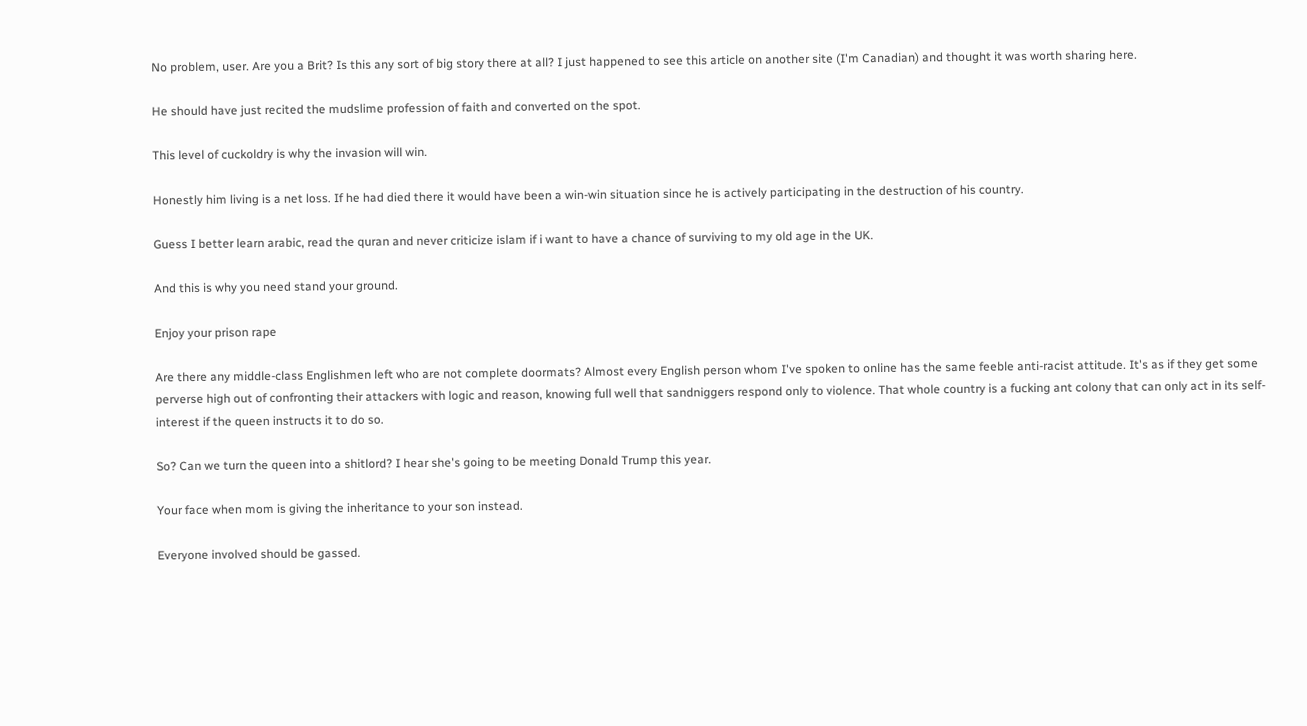No problem, user. Are you a Brit? Is this any sort of big story there at all? I just happened to see this article on another site (I'm Canadian) and thought it was worth sharing here.

He should have just recited the mudslime profession of faith and converted on the spot.

This level of cuckoldry is why the invasion will win.

Honestly him living is a net loss. If he had died there it would have been a win-win situation since he is actively participating in the destruction of his country.

Guess I better learn arabic, read the quran and never criticize islam if i want to have a chance of surviving to my old age in the UK.

And this is why you need stand your ground.

Enjoy your prison rape

Are there any middle-class Englishmen left who are not complete doormats? Almost every English person whom I've spoken to online has the same feeble anti-racist attitude. It's as if they get some perverse high out of confronting their attackers with logic and reason, knowing full well that sandniggers respond only to violence. That whole country is a fucking ant colony that can only act in its self-interest if the queen instructs it to do so.

So? Can we turn the queen into a shitlord? I hear she's going to be meeting Donald Trump this year.

Your face when mom is giving the inheritance to your son instead.

Everyone involved should be gassed.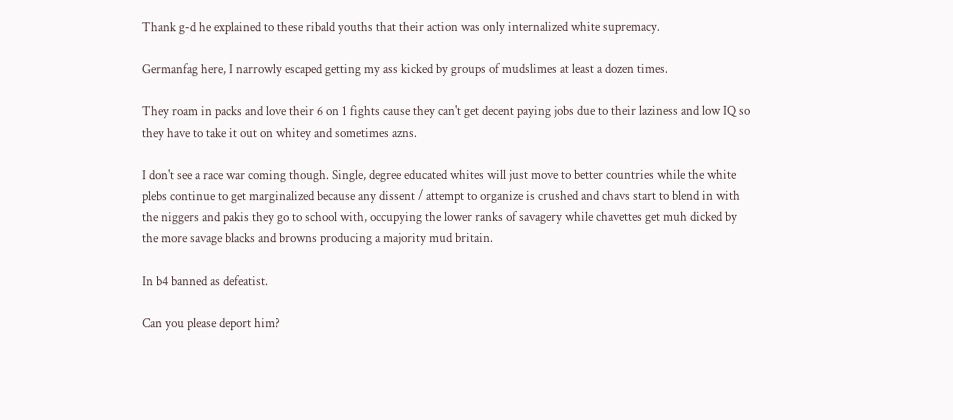Thank g-d he explained to these ribald youths that their action was only internalized white supremacy.

Germanfag here, I narrowly escaped getting my ass kicked by groups of mudslimes at least a dozen times.

They roam in packs and love their 6 on 1 fights cause they can't get decent paying jobs due to their laziness and low IQ so they have to take it out on whitey and sometimes azns.

I don't see a race war coming though. Single, degree educated whites will just move to better countries while the white plebs continue to get marginalized because any dissent / attempt to organize is crushed and chavs start to blend in with the niggers and pakis they go to school with, occupying the lower ranks of savagery while chavettes get muh dicked by the more savage blacks and browns producing a majority mud britain.

In b4 banned as defeatist.

Can you please deport him?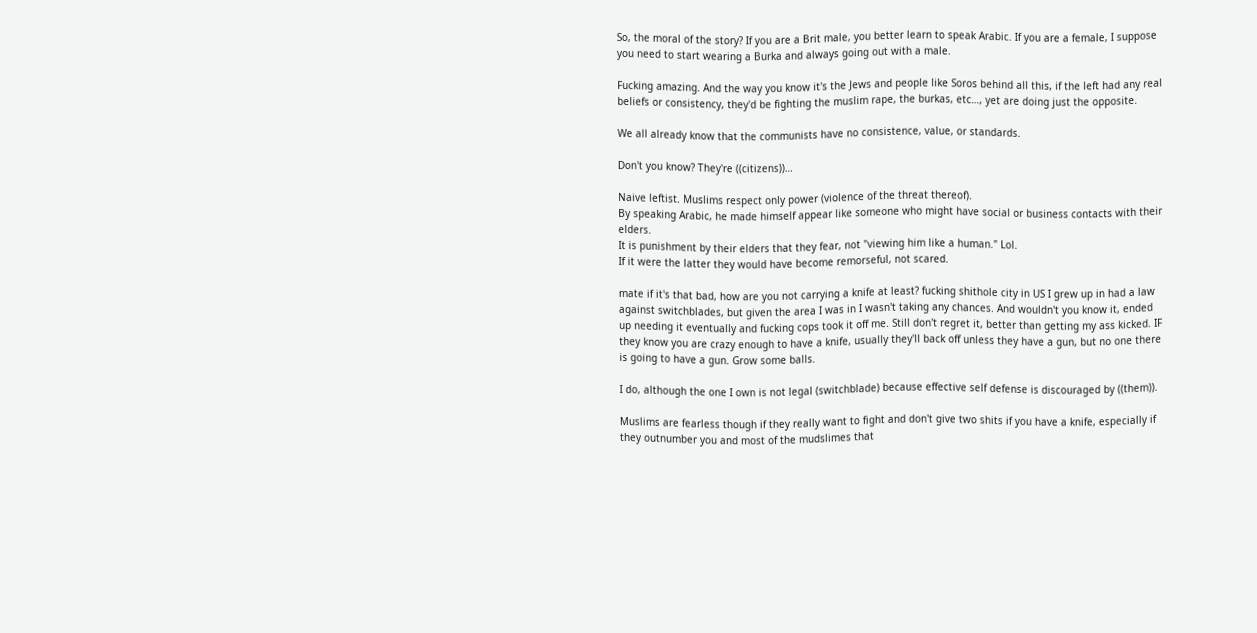So, the moral of the story? If you are a Brit male, you better learn to speak Arabic. If you are a female, I suppose you need to start wearing a Burka and always going out with a male.

Fucking amazing. And the way you know it's the Jews and people like Soros behind all this, if the left had any real beliefs or consistency, they'd be fighting the muslim rape, the burkas, etc…, yet are doing just the opposite.

We all already know that the communists have no consistence, value, or standards.

Don't you know? They're ((citizens))…

Naive leftist. Muslims respect only power (violence of the threat thereof).
By speaking Arabic, he made himself appear like someone who might have social or business contacts with their elders.
It is punishment by their elders that they fear, not "viewing him like a human." Lol.
If it were the latter they would have become remorseful, not scared.

mate if it's that bad, how are you not carrying a knife at least? fucking shithole city in US I grew up in had a law against switchblades, but given the area I was in I wasn't taking any chances. And wouldn't you know it, ended up needing it eventually and fucking cops took it off me. Still don't regret it, better than getting my ass kicked. IF they know you are crazy enough to have a knife, usually they'll back off unless they have a gun, but no one there is going to have a gun. Grow some balls.

I do, although the one I own is not legal (switchblade) because effective self defense is discouraged by ((them)).

Muslims are fearless though if they really want to fight and don't give two shits if you have a knife, especially if they outnumber you and most of the mudslimes that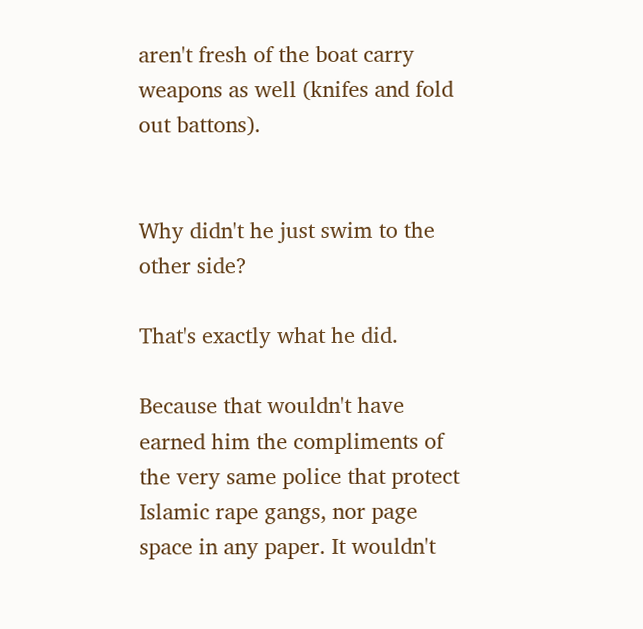aren't fresh of the boat carry weapons as well (knifes and fold out battons).


Why didn't he just swim to the other side?

That's exactly what he did.

Because that wouldn't have earned him the compliments of the very same police that protect Islamic rape gangs, nor page space in any paper. It wouldn't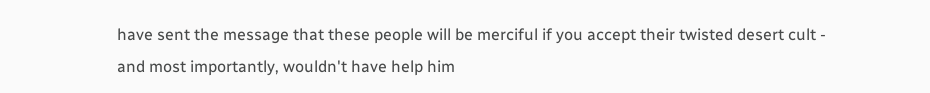have sent the message that these people will be merciful if you accept their twisted desert cult - and most importantly, wouldn't have help him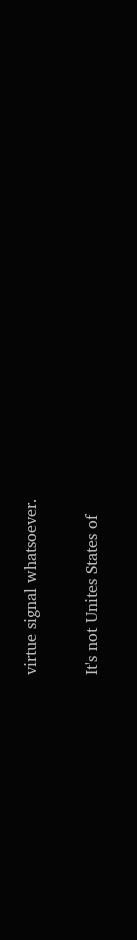virtue signal whatsoever.

It's not Unites States of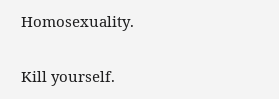Homosexuality.

Kill yourself.